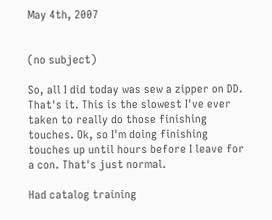May 4th, 2007


(no subject)

So, all I did today was sew a zipper on DD. That's it. This is the slowest I've ever taken to really do those finishing touches. Ok, so I'm doing finishing touches up until hours before I leave for a con. That's just normal.

Had catalog training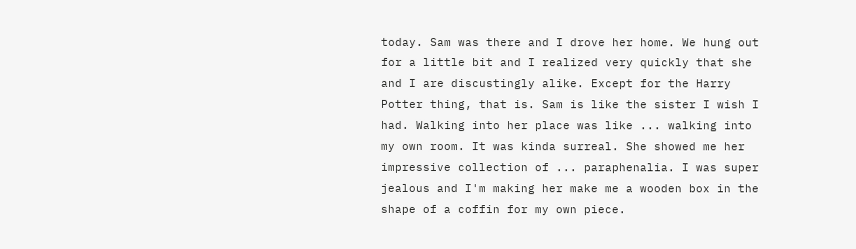today. Sam was there and I drove her home. We hung out for a little bit and I realized very quickly that she and I are discustingly alike. Except for the Harry Potter thing, that is. Sam is like the sister I wish I had. Walking into her place was like ... walking into my own room. It was kinda surreal. She showed me her impressive collection of ... paraphenalia. I was super jealous and I'm making her make me a wooden box in the shape of a coffin for my own piece.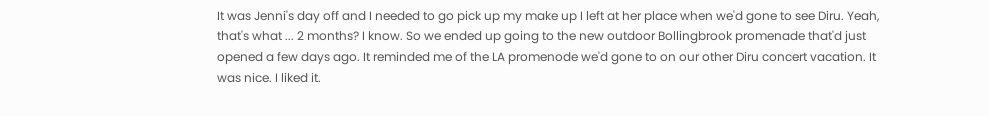It was Jenni's day off and I needed to go pick up my make up I left at her place when we'd gone to see Diru. Yeah, that's what ... 2 months? I know. So we ended up going to the new outdoor Bollingbrook promenade that'd just opened a few days ago. It reminded me of the LA promenode we'd gone to on our other Diru concert vacation. It was nice. I liked it.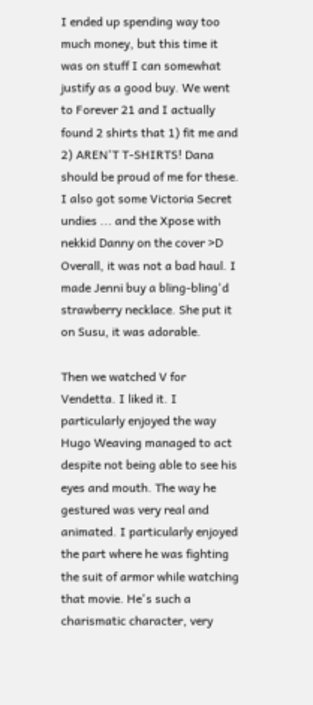I ended up spending way too much money, but this time it was on stuff I can somewhat justify as a good buy. We went to Forever 21 and I actually found 2 shirts that 1) fit me and 2) AREN'T T-SHIRTS! Dana should be proud of me for these. I also got some Victoria Secret undies ... and the Xpose with nekkid Danny on the cover >D Overall, it was not a bad haul. I made Jenni buy a bling-bling'd strawberry necklace. She put it on Susu, it was adorable.

Then we watched V for Vendetta. I liked it. I particularly enjoyed the way Hugo Weaving managed to act despite not being able to see his eyes and mouth. The way he gestured was very real and animated. I particularly enjoyed the part where he was fighting the suit of armor while watching that movie. He's such a charismatic character, very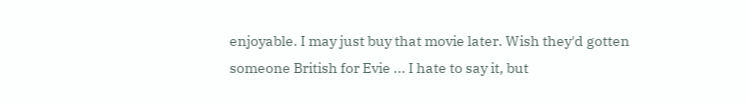enjoyable. I may just buy that movie later. Wish they'd gotten someone British for Evie ... I hate to say it, but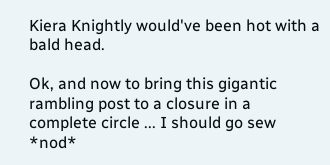Kiera Knightly would've been hot with a bald head.

Ok, and now to bring this gigantic rambling post to a closure in a complete circle ... I should go sew *nod*